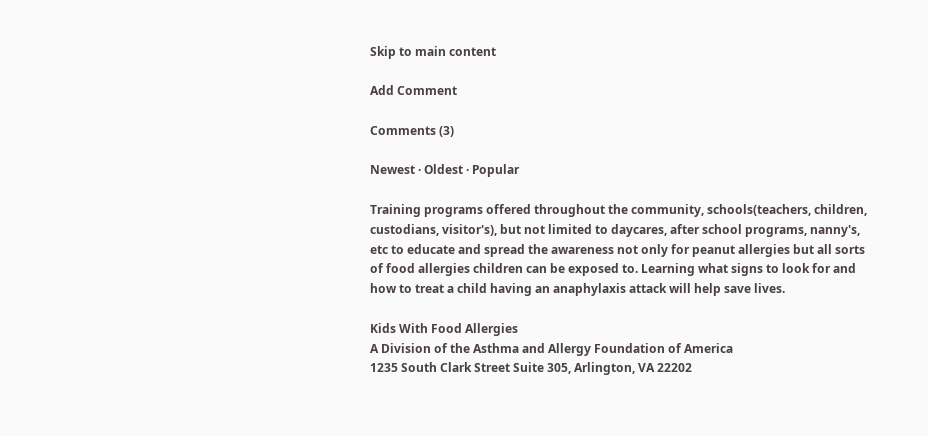Skip to main content

Add Comment

Comments (3)

Newest · Oldest · Popular

Training programs offered throughout the community, schools(teachers, children, custodians, visitor's), but not limited to daycares, after school programs, nanny's, etc to educate and spread the awareness not only for peanut allergies but all sorts of food allergies children can be exposed to. Learning what signs to look for and how to treat a child having an anaphylaxis attack will help save lives.

Kids With Food Allergies
A Division of the Asthma and Allergy Foundation of America
1235 South Clark Street Suite 305, Arlington, VA 22202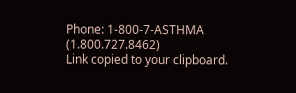Phone: 1-800-7-ASTHMA (1.800.727.8462)
Link copied to your clipboard.